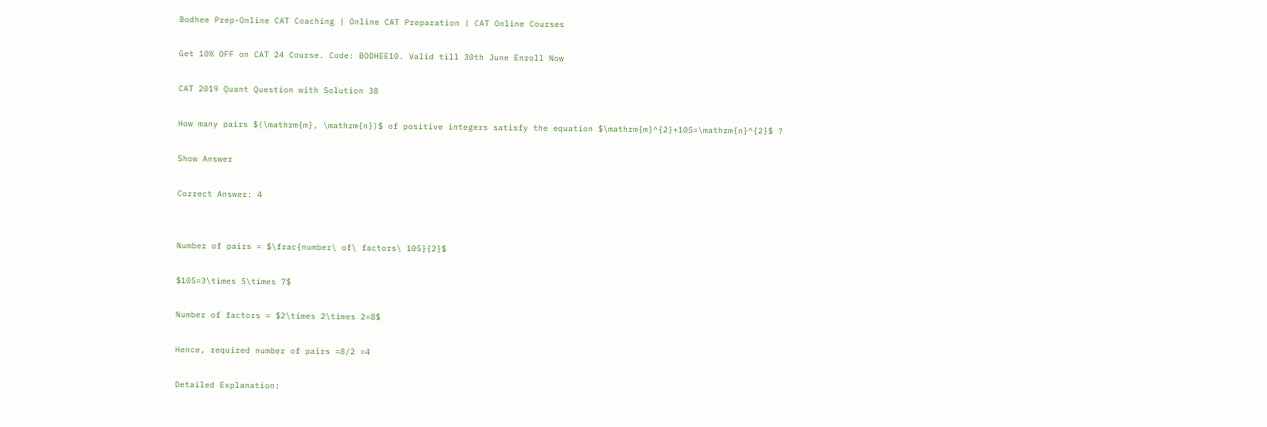Bodhee Prep-Online CAT Coaching | Online CAT Preparation | CAT Online Courses

Get 10% OFF on CAT 24 Course. Code: BODHEE10. Valid till 30th June Enroll Now

CAT 2019 Quant Question with Solution 38

How many pairs $(\mathrm{m}, \mathrm{n})$ of positive integers satisfy the equation $\mathrm{m}^{2}+105=\mathrm{n}^{2}$ ?

Show Answer

Correct Answer: 4


Number of pairs = $\frac{number\ of\ factors\ 105}{2}$

$105=3\times 5\times 7$

Number of factors = $2\times 2\times 2=8$

Hence, required number of pairs =8/2 =4

Detailed Explanation: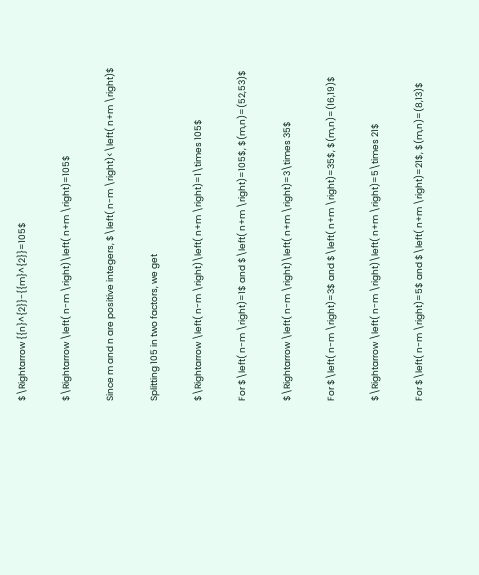$\Rightarrow {{n}^{2}}-{{m}^{2}}=105$

$\Rightarrow \left( n-m \right)\left( n+m \right)=105$

Since m and n are positive integers, $\left( n-m \right)<\left( n+m \right)$

Splitting 105 in two factors, we get

$\Rightarrow \left( n-m \right)\left( n+m \right)=1\times 105$

For $\left( n-m \right)=1$ and $\left( n+m \right)=105$, $(m,n)=(52,53)$

$\Rightarrow \left( n-m \right)\left( n+m \right)=3\times 35$

For $\left( n-m \right)=3$ and $\left( n+m \right)=35$, $(m,n)=(16,19)$

$\Rightarrow \left( n-m \right)\left( n+m \right)=5\times 21$

For $\left( n-m \right)=5$ and $\left( n+m \right)=21$, $(m,n)=(8,13)$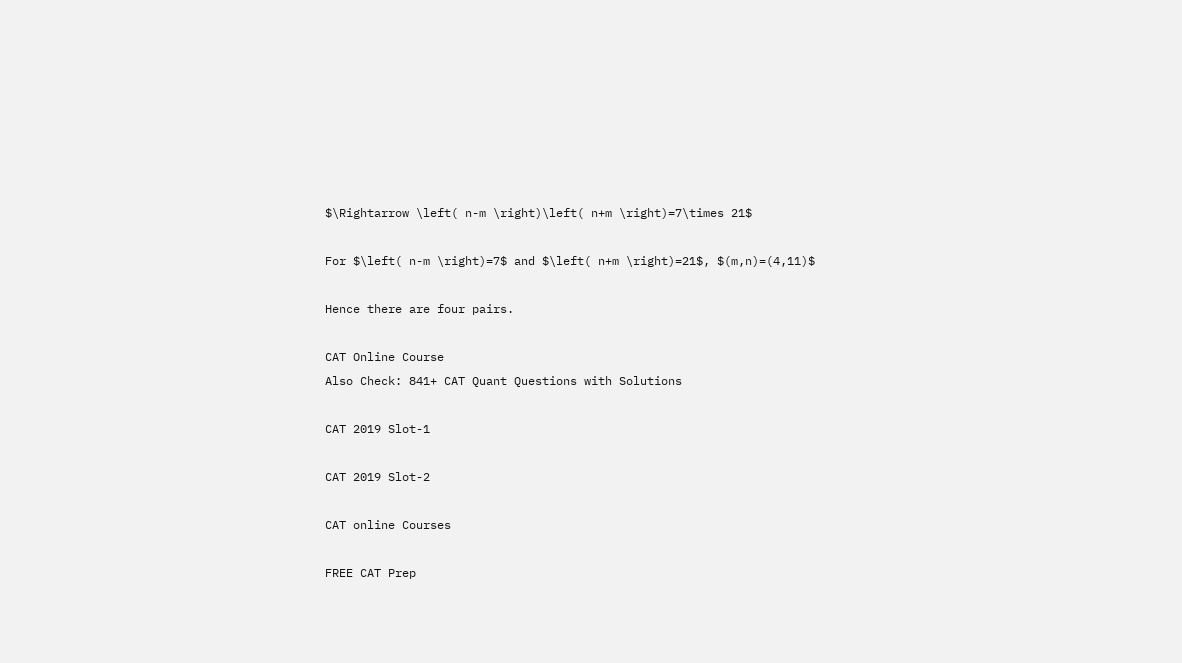$\Rightarrow \left( n-m \right)\left( n+m \right)=7\times 21$

For $\left( n-m \right)=7$ and $\left( n+m \right)=21$, $(m,n)=(4,11)$

Hence there are four pairs.

CAT Online Course
Also Check: 841+ CAT Quant Questions with Solutions

CAT 2019 Slot-1

CAT 2019 Slot-2

CAT online Courses

FREE CAT Prep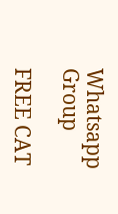Whatsapp Group

FREE CAT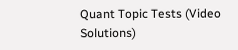Quant Topic Tests (Video Solutions)